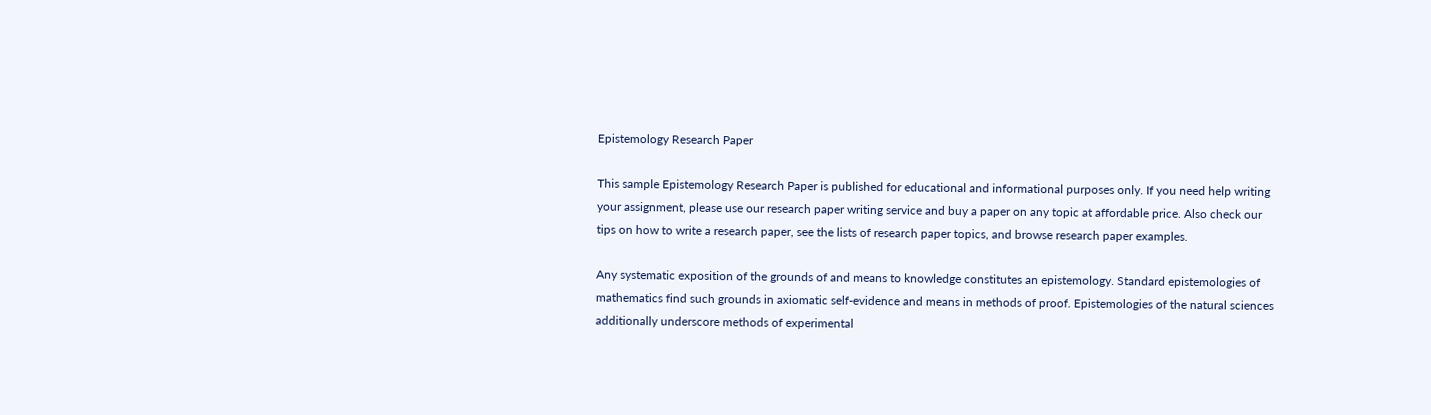Epistemology Research Paper

This sample Epistemology Research Paper is published for educational and informational purposes only. If you need help writing your assignment, please use our research paper writing service and buy a paper on any topic at affordable price. Also check our tips on how to write a research paper, see the lists of research paper topics, and browse research paper examples.

Any systematic exposition of the grounds of and means to knowledge constitutes an epistemology. Standard epistemologies of mathematics find such grounds in axiomatic self-evidence and means in methods of proof. Epistemologies of the natural sciences additionally underscore methods of experimental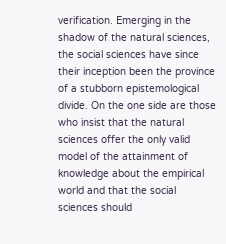verification. Emerging in the shadow of the natural sciences, the social sciences have since their inception been the province of a stubborn epistemological divide. On the one side are those who insist that the natural sciences offer the only valid model of the attainment of knowledge about the empirical world and that the social sciences should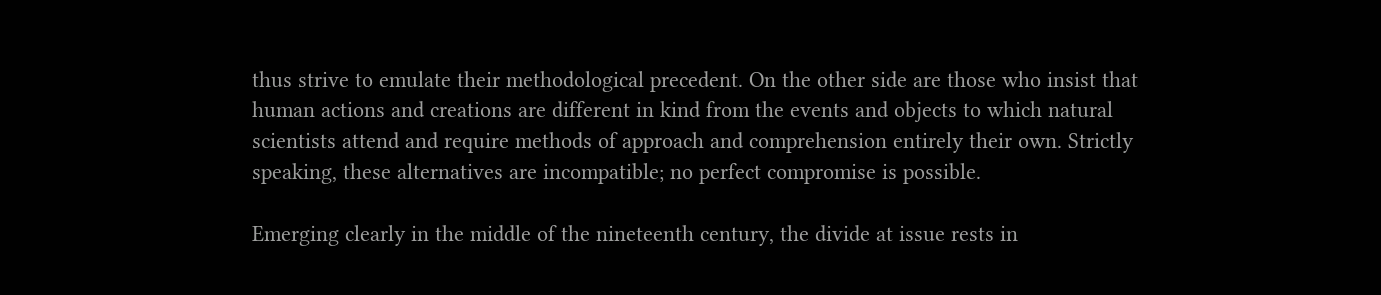thus strive to emulate their methodological precedent. On the other side are those who insist that human actions and creations are different in kind from the events and objects to which natural scientists attend and require methods of approach and comprehension entirely their own. Strictly speaking, these alternatives are incompatible; no perfect compromise is possible.

Emerging clearly in the middle of the nineteenth century, the divide at issue rests in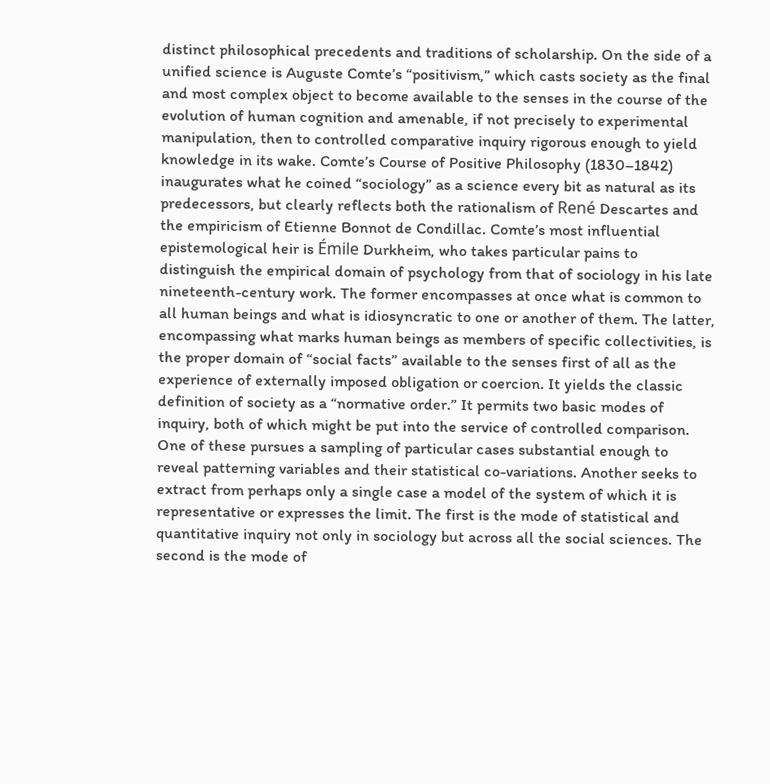distinct philosophical precedents and traditions of scholarship. On the side of a unified science is Auguste Comte’s “positivism,” which casts society as the final and most complex object to become available to the senses in the course of the evolution of human cognition and amenable, if not precisely to experimental manipulation, then to controlled comparative inquiry rigorous enough to yield knowledge in its wake. Comte’s Course of Positive Philosophy (1830–1842) inaugurates what he coined “sociology” as a science every bit as natural as its predecessors, but clearly reflects both the rationalism of René Descartes and the empiricism of Etienne Bonnot de Condillac. Comte’s most influential epistemological heir is Émile Durkheim, who takes particular pains to distinguish the empirical domain of psychology from that of sociology in his late nineteenth-century work. The former encompasses at once what is common to all human beings and what is idiosyncratic to one or another of them. The latter, encompassing what marks human beings as members of specific collectivities, is the proper domain of “social facts” available to the senses first of all as the experience of externally imposed obligation or coercion. It yields the classic definition of society as a “normative order.” It permits two basic modes of inquiry, both of which might be put into the service of controlled comparison. One of these pursues a sampling of particular cases substantial enough to reveal patterning variables and their statistical co-variations. Another seeks to extract from perhaps only a single case a model of the system of which it is representative or expresses the limit. The first is the mode of statistical and quantitative inquiry not only in sociology but across all the social sciences. The second is the mode of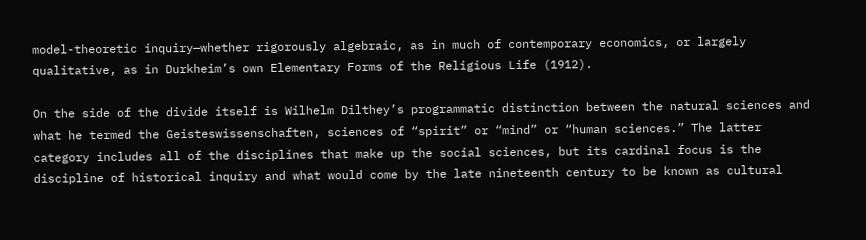model-theoretic inquiry—whether rigorously algebraic, as in much of contemporary economics, or largely qualitative, as in Durkheim’s own Elementary Forms of the Religious Life (1912).

On the side of the divide itself is Wilhelm Dilthey’s programmatic distinction between the natural sciences and what he termed the Geisteswissenschaften, sciences of “spirit” or “mind” or “human sciences.” The latter category includes all of the disciplines that make up the social sciences, but its cardinal focus is the discipline of historical inquiry and what would come by the late nineteenth century to be known as cultural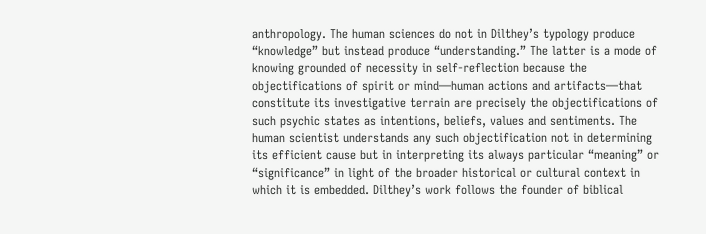anthropology. The human sciences do not in Dilthey’s typology produce “knowledge” but instead produce “understanding.” The latter is a mode of knowing grounded of necessity in self-reflection because the objectifications of spirit or mind—human actions and artifacts—that constitute its investigative terrain are precisely the objectifications of such psychic states as intentions, beliefs, values and sentiments. The human scientist understands any such objectification not in determining its efficient cause but in interpreting its always particular “meaning” or “significance” in light of the broader historical or cultural context in which it is embedded. Dilthey’s work follows the founder of biblical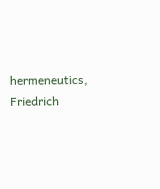hermeneutics, Friedrich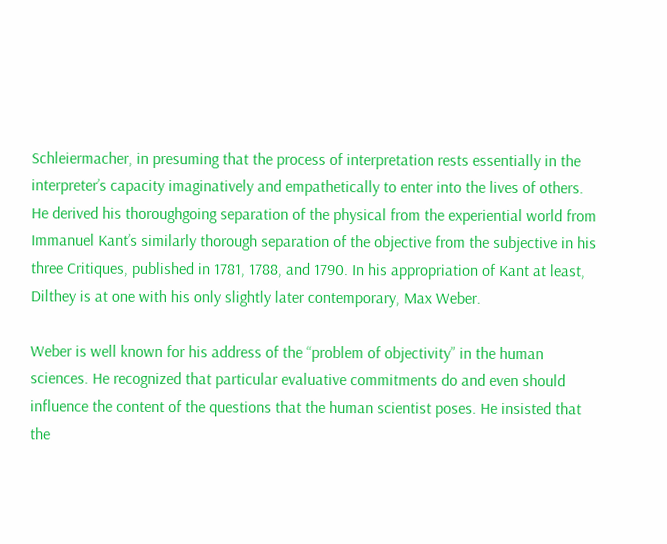Schleiermacher, in presuming that the process of interpretation rests essentially in the interpreter’s capacity imaginatively and empathetically to enter into the lives of others. He derived his thoroughgoing separation of the physical from the experiential world from Immanuel Kant’s similarly thorough separation of the objective from the subjective in his three Critiques, published in 1781, 1788, and 1790. In his appropriation of Kant at least, Dilthey is at one with his only slightly later contemporary, Max Weber.

Weber is well known for his address of the “problem of objectivity” in the human sciences. He recognized that particular evaluative commitments do and even should influence the content of the questions that the human scientist poses. He insisted that the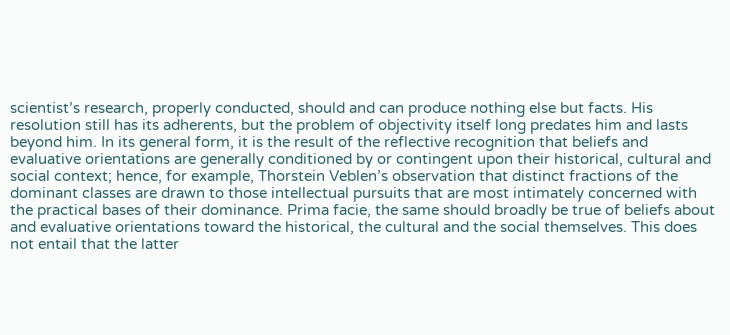scientist’s research, properly conducted, should and can produce nothing else but facts. His resolution still has its adherents, but the problem of objectivity itself long predates him and lasts beyond him. In its general form, it is the result of the reflective recognition that beliefs and evaluative orientations are generally conditioned by or contingent upon their historical, cultural and social context; hence, for example, Thorstein Veblen’s observation that distinct fractions of the dominant classes are drawn to those intellectual pursuits that are most intimately concerned with the practical bases of their dominance. Prima facie, the same should broadly be true of beliefs about and evaluative orientations toward the historical, the cultural and the social themselves. This does not entail that the latter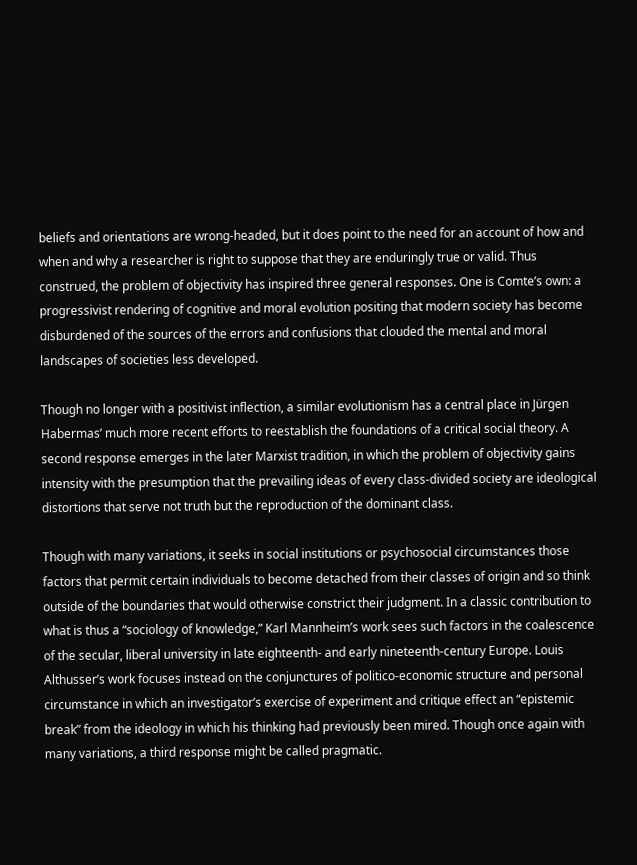beliefs and orientations are wrong-headed, but it does point to the need for an account of how and when and why a researcher is right to suppose that they are enduringly true or valid. Thus construed, the problem of objectivity has inspired three general responses. One is Comte’s own: a progressivist rendering of cognitive and moral evolution positing that modern society has become disburdened of the sources of the errors and confusions that clouded the mental and moral landscapes of societies less developed.

Though no longer with a positivist inflection, a similar evolutionism has a central place in Jürgen Habermas’ much more recent efforts to reestablish the foundations of a critical social theory. A second response emerges in the later Marxist tradition, in which the problem of objectivity gains intensity with the presumption that the prevailing ideas of every class-divided society are ideological distortions that serve not truth but the reproduction of the dominant class.

Though with many variations, it seeks in social institutions or psychosocial circumstances those factors that permit certain individuals to become detached from their classes of origin and so think outside of the boundaries that would otherwise constrict their judgment. In a classic contribution to what is thus a “sociology of knowledge,” Karl Mannheim’s work sees such factors in the coalescence of the secular, liberal university in late eighteenth- and early nineteenth-century Europe. Louis Althusser’s work focuses instead on the conjunctures of politico-economic structure and personal circumstance in which an investigator’s exercise of experiment and critique effect an “epistemic break” from the ideology in which his thinking had previously been mired. Though once again with many variations, a third response might be called pragmatic.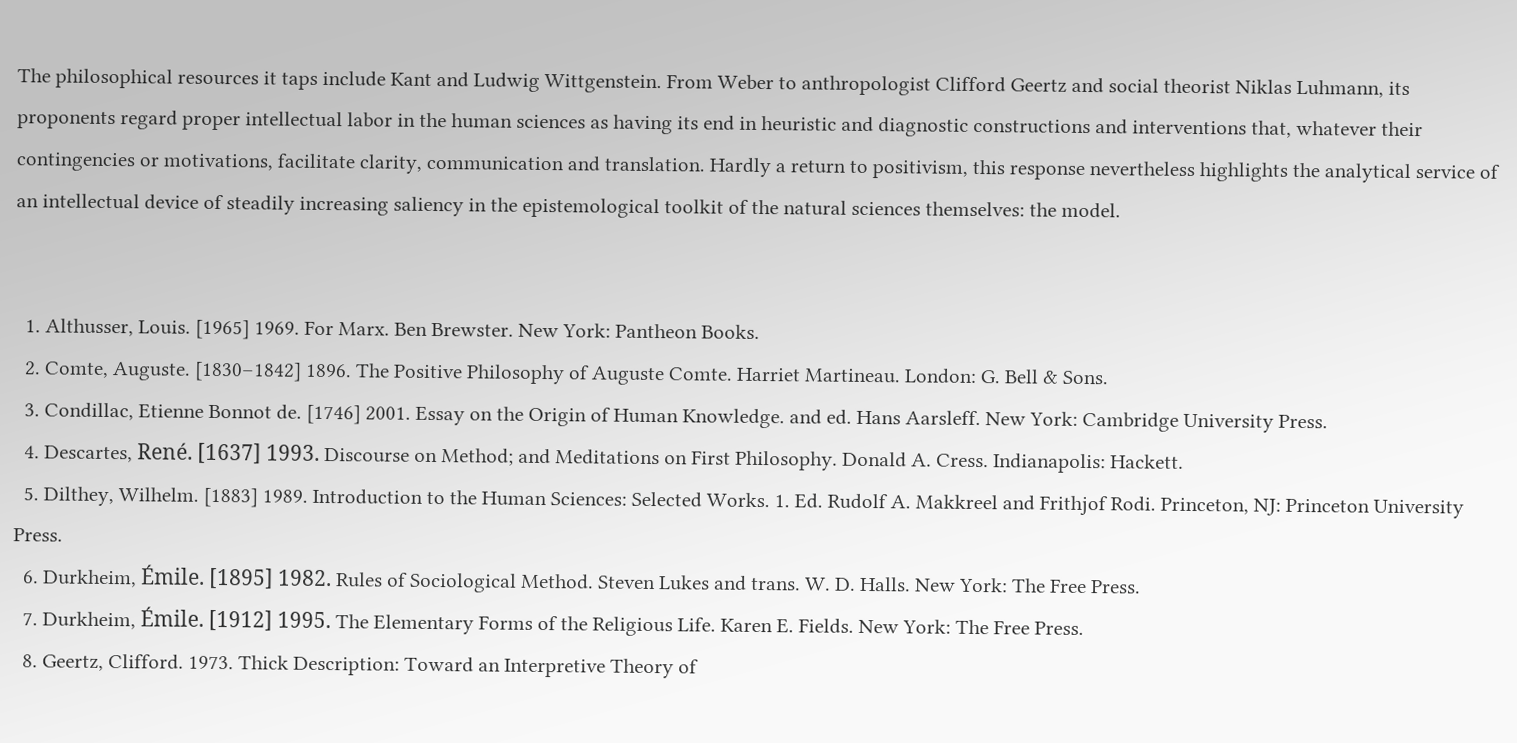The philosophical resources it taps include Kant and Ludwig Wittgenstein. From Weber to anthropologist Clifford Geertz and social theorist Niklas Luhmann, its proponents regard proper intellectual labor in the human sciences as having its end in heuristic and diagnostic constructions and interventions that, whatever their contingencies or motivations, facilitate clarity, communication and translation. Hardly a return to positivism, this response nevertheless highlights the analytical service of an intellectual device of steadily increasing saliency in the epistemological toolkit of the natural sciences themselves: the model.


  1. Althusser, Louis. [1965] 1969. For Marx. Ben Brewster. New York: Pantheon Books.
  2. Comte, Auguste. [1830–1842] 1896. The Positive Philosophy of Auguste Comte. Harriet Martineau. London: G. Bell & Sons.
  3. Condillac, Etienne Bonnot de. [1746] 2001. Essay on the Origin of Human Knowledge. and ed. Hans Aarsleff. New York: Cambridge University Press.
  4. Descartes, René. [1637] 1993. Discourse on Method; and Meditations on First Philosophy. Donald A. Cress. Indianapolis: Hackett.
  5. Dilthey, Wilhelm. [1883] 1989. Introduction to the Human Sciences: Selected Works. 1. Ed. Rudolf A. Makkreel and Frithjof Rodi. Princeton, NJ: Princeton University Press.
  6. Durkheim, Émile. [1895] 1982. Rules of Sociological Method. Steven Lukes and trans. W. D. Halls. New York: The Free Press.
  7. Durkheim, Émile. [1912] 1995. The Elementary Forms of the Religious Life. Karen E. Fields. New York: The Free Press.
  8. Geertz, Clifford. 1973. Thick Description: Toward an Interpretive Theory of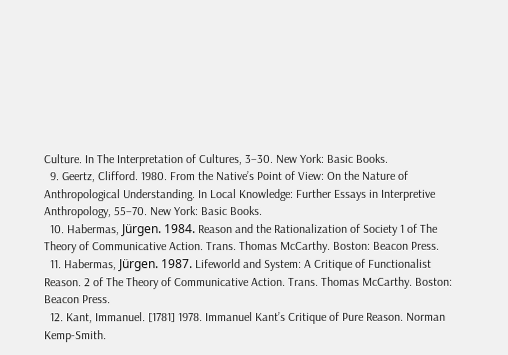Culture. In The Interpretation of Cultures, 3–30. New York: Basic Books.
  9. Geertz, Clifford. 1980. From the Native’s Point of View: On the Nature of Anthropological Understanding. In Local Knowledge: Further Essays in Interpretive Anthropology, 55–70. New York: Basic Books.
  10. Habermas, Jürgen. 1984. Reason and the Rationalization of Society 1 of The Theory of Communicative Action. Trans. Thomas McCarthy. Boston: Beacon Press.
  11. Habermas, Jürgen. 1987. Lifeworld and System: A Critique of Functionalist Reason. 2 of The Theory of Communicative Action. Trans. Thomas McCarthy. Boston: Beacon Press.
  12. Kant, Immanuel. [1781] 1978. Immanuel Kant’s Critique of Pure Reason. Norman Kemp-Smith.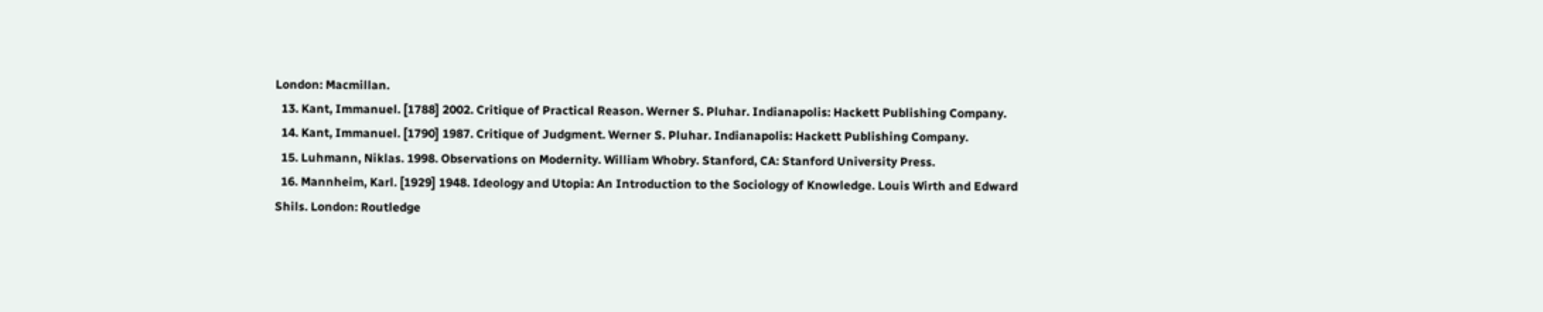London: Macmillan.
  13. Kant, Immanuel. [1788] 2002. Critique of Practical Reason. Werner S. Pluhar. Indianapolis: Hackett Publishing Company.
  14. Kant, Immanuel. [1790] 1987. Critique of Judgment. Werner S. Pluhar. Indianapolis: Hackett Publishing Company.
  15. Luhmann, Niklas. 1998. Observations on Modernity. William Whobry. Stanford, CA: Stanford University Press.
  16. Mannheim, Karl. [1929] 1948. Ideology and Utopia: An Introduction to the Sociology of Knowledge. Louis Wirth and Edward Shils. London: Routledge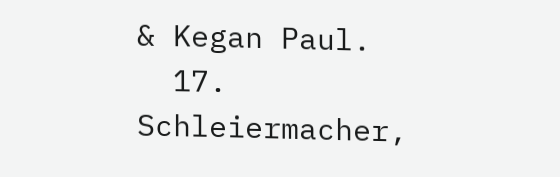& Kegan Paul.
  17. Schleiermacher,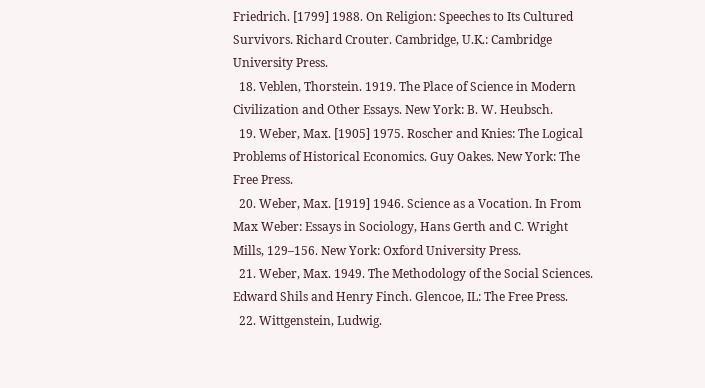Friedrich. [1799] 1988. On Religion: Speeches to Its Cultured Survivors. Richard Crouter. Cambridge, U.K.: Cambridge University Press.
  18. Veblen, Thorstein. 1919. The Place of Science in Modern Civilization and Other Essays. New York: B. W. Heubsch.
  19. Weber, Max. [1905] 1975. Roscher and Knies: The Logical Problems of Historical Economics. Guy Oakes. New York: The Free Press.
  20. Weber, Max. [1919] 1946. Science as a Vocation. In From Max Weber: Essays in Sociology, Hans Gerth and C. Wright Mills, 129–156. New York: Oxford University Press.
  21. Weber, Max. 1949. The Methodology of the Social Sciences. Edward Shils and Henry Finch. Glencoe, IL: The Free Press.
  22. Wittgenstein, Ludwig.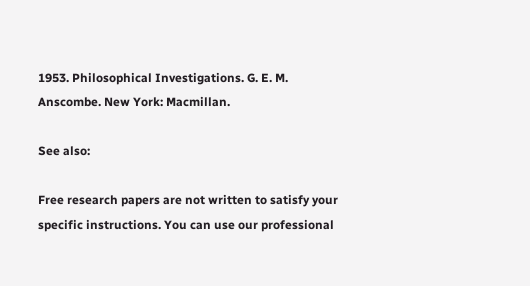1953. Philosophical Investigations. G. E. M. Anscombe. New York: Macmillan.

See also:

Free research papers are not written to satisfy your specific instructions. You can use our professional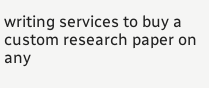writing services to buy a custom research paper on any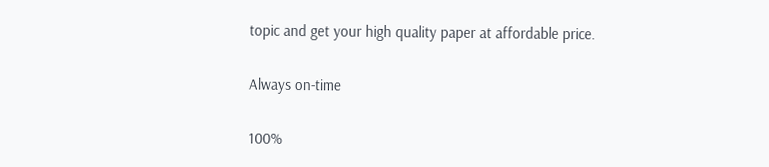topic and get your high quality paper at affordable price.


Always on-time


100%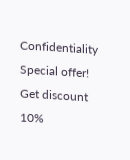Confidentiality
Special offer! Get discount 10%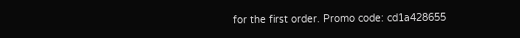for the first order. Promo code: cd1a428655